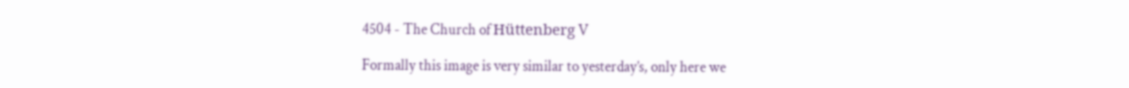4504 - The Church of Hüttenberg V

Formally this image is very similar to yesterday’s, only here we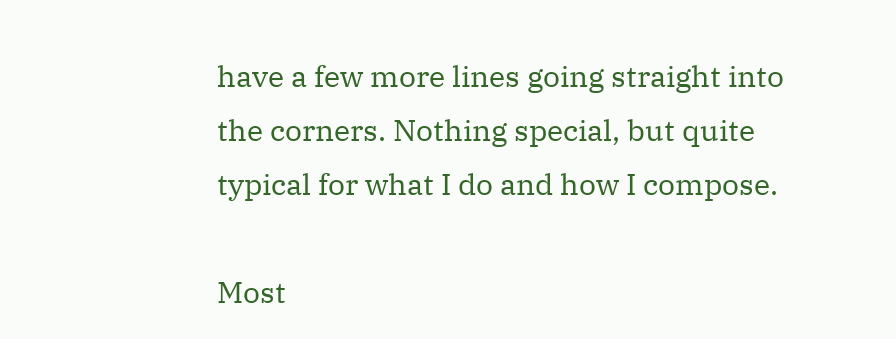have a few more lines going straight into the corners. Nothing special, but quite typical for what I do and how I compose.

Most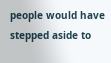people would have stepped aside to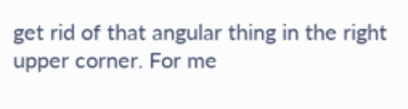get rid of that angular thing in the right upper corner. For me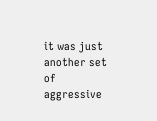it was just another set of aggressive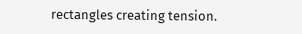rectangles creating tension.